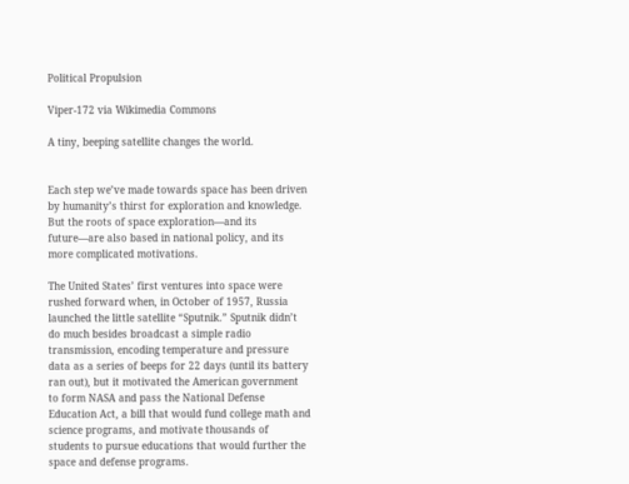Political Propulsion

Viper-172 via Wikimedia Commons

A tiny, beeping satellite changes the world.


Each step we’ve made towards space has been driven by humanity’s thirst for exploration and knowledge. But the roots of space exploration—and its future—are also based in national policy, and its more complicated motivations.

The United States’ first ventures into space were rushed forward when, in October of 1957, Russia launched the little satellite “Sputnik.” Sputnik didn’t do much besides broadcast a simple radio transmission, encoding temperature and pressure data as a series of beeps for 22 days (until its battery ran out), but it motivated the American government to form NASA and pass the National Defense Education Act, a bill that would fund college math and science programs, and motivate thousands of students to pursue educations that would further the space and defense programs.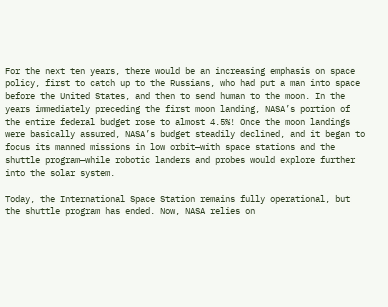For the next ten years, there would be an increasing emphasis on space policy, first to catch up to the Russians, who had put a man into space before the United States, and then to send human to the moon. In the years immediately preceding the first moon landing, NASA’s portion of the entire federal budget rose to almost 4.5%! Once the moon landings were basically assured, NASA’s budget steadily declined, and it began to focus its manned missions in low orbit—with space stations and the shuttle program—while robotic landers and probes would explore further into the solar system.

Today, the International Space Station remains fully operational, but the shuttle program has ended. Now, NASA relies on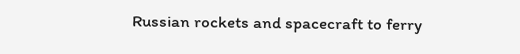Russian rockets and spacecraft to ferry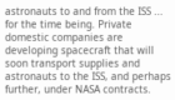astronauts to and from the ISS ... for the time being. Private domestic companies are developing spacecraft that will soon transport supplies and astronauts to the ISS, and perhaps further, under NASA contracts.